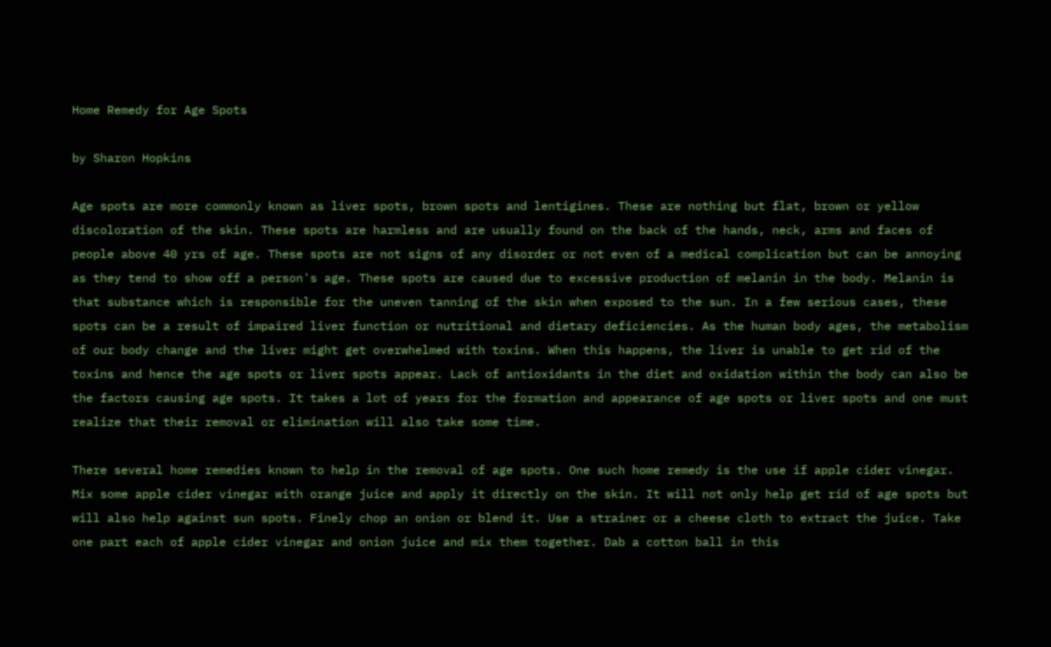Home Remedy for Age Spots

by Sharon Hopkins

Age spots are more commonly known as liver spots, brown spots and lentigines. These are nothing but flat, brown or yellow discoloration of the skin. These spots are harmless and are usually found on the back of the hands, neck, arms and faces of people above 40 yrs of age. These spots are not signs of any disorder or not even of a medical complication but can be annoying as they tend to show off a person's age. These spots are caused due to excessive production of melanin in the body. Melanin is that substance which is responsible for the uneven tanning of the skin when exposed to the sun. In a few serious cases, these spots can be a result of impaired liver function or nutritional and dietary deficiencies. As the human body ages, the metabolism of our body change and the liver might get overwhelmed with toxins. When this happens, the liver is unable to get rid of the toxins and hence the age spots or liver spots appear. Lack of antioxidants in the diet and oxidation within the body can also be the factors causing age spots. It takes a lot of years for the formation and appearance of age spots or liver spots and one must realize that their removal or elimination will also take some time.

There several home remedies known to help in the removal of age spots. One such home remedy is the use if apple cider vinegar. Mix some apple cider vinegar with orange juice and apply it directly on the skin. It will not only help get rid of age spots but will also help against sun spots. Finely chop an onion or blend it. Use a strainer or a cheese cloth to extract the juice. Take one part each of apple cider vinegar and onion juice and mix them together. Dab a cotton ball in this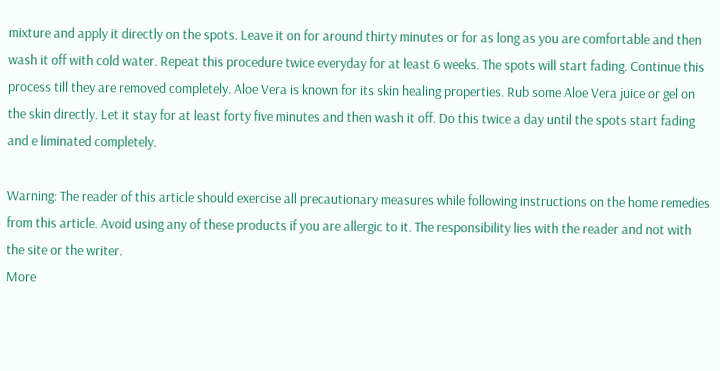mixture and apply it directly on the spots. Leave it on for around thirty minutes or for as long as you are comfortable and then wash it off with cold water. Repeat this procedure twice everyday for at least 6 weeks. The spots will start fading. Continue this process till they are removed completely. Aloe Vera is known for its skin healing properties. Rub some Aloe Vera juice or gel on the skin directly. Let it stay for at least forty five minutes and then wash it off. Do this twice a day until the spots start fading and e liminated completely.

Warning: The reader of this article should exercise all precautionary measures while following instructions on the home remedies from this article. Avoid using any of these products if you are allergic to it. The responsibility lies with the reader and not with the site or the writer.
More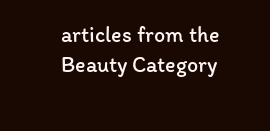articles from the Beauty Category